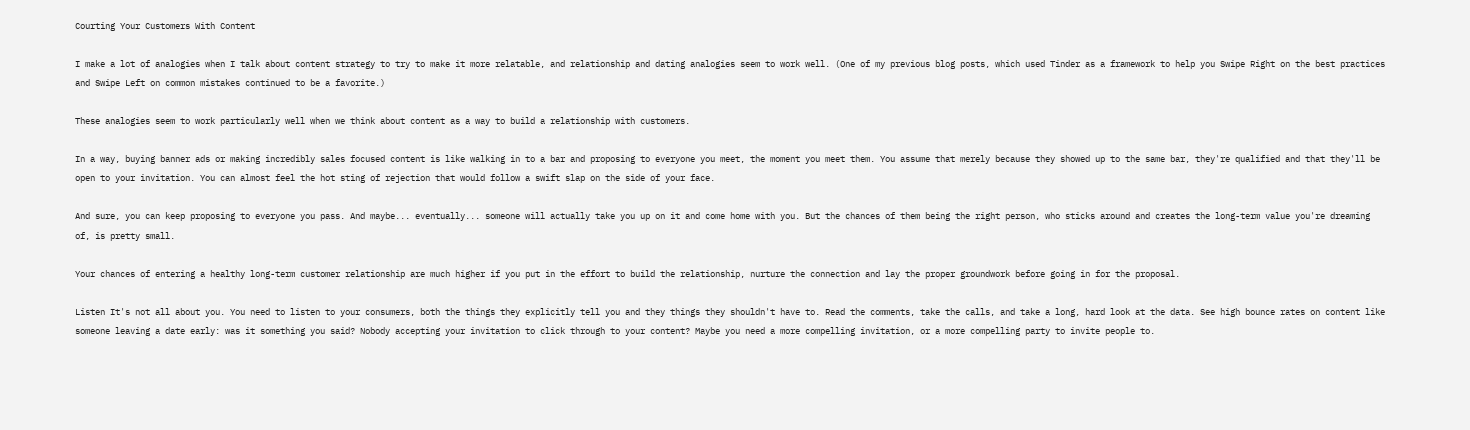Courting Your Customers With Content

I make a lot of analogies when I talk about content strategy to try to make it more relatable, and relationship and dating analogies seem to work well. (One of my previous blog posts, which used Tinder as a framework to help you Swipe Right on the best practices and Swipe Left on common mistakes continued to be a favorite.)

These analogies seem to work particularly well when we think about content as a way to build a relationship with customers.

In a way, buying banner ads or making incredibly sales focused content is like walking in to a bar and proposing to everyone you meet, the moment you meet them. You assume that merely because they showed up to the same bar, they're qualified and that they'll be open to your invitation. You can almost feel the hot sting of rejection that would follow a swift slap on the side of your face.

And sure, you can keep proposing to everyone you pass. And maybe... eventually... someone will actually take you up on it and come home with you. But the chances of them being the right person, who sticks around and creates the long-term value you're dreaming of, is pretty small.

Your chances of entering a healthy long-term customer relationship are much higher if you put in the effort to build the relationship, nurture the connection and lay the proper groundwork before going in for the proposal.

Listen It's not all about you. You need to listen to your consumers, both the things they explicitly tell you and they things they shouldn't have to. Read the comments, take the calls, and take a long, hard look at the data. See high bounce rates on content like someone leaving a date early: was it something you said? Nobody accepting your invitation to click through to your content? Maybe you need a more compelling invitation, or a more compelling party to invite people to.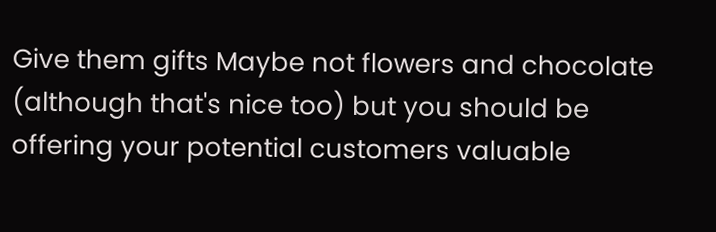Give them gifts Maybe not flowers and chocolate (although that's nice too) but you should be offering your potential customers valuable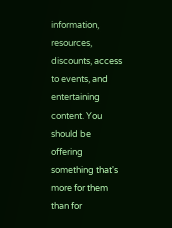information, resources, discounts, access to events, and entertaining content. You should be offering something that's more for them than for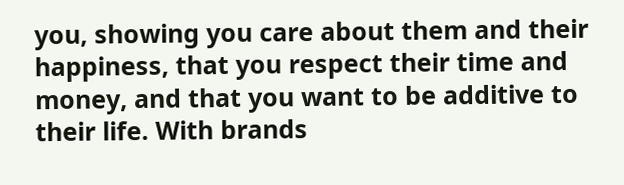you, showing you care about them and their happiness, that you respect their time and money, and that you want to be additive to their life. With brands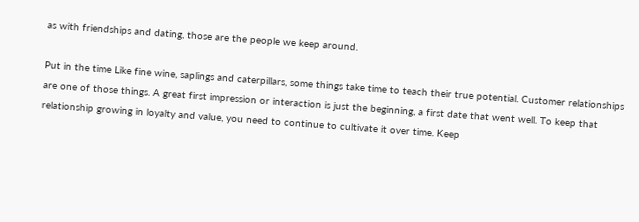as with friendships and dating, those are the people we keep around.

Put in the time Like fine wine, saplings and caterpillars, some things take time to teach their true potential. Customer relationships are one of those things. A great first impression or interaction is just the beginning, a first date that went well. To keep that relationship growing in loyalty and value, you need to continue to cultivate it over time. Keep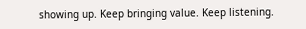showing up. Keep bringing value. Keep listening.